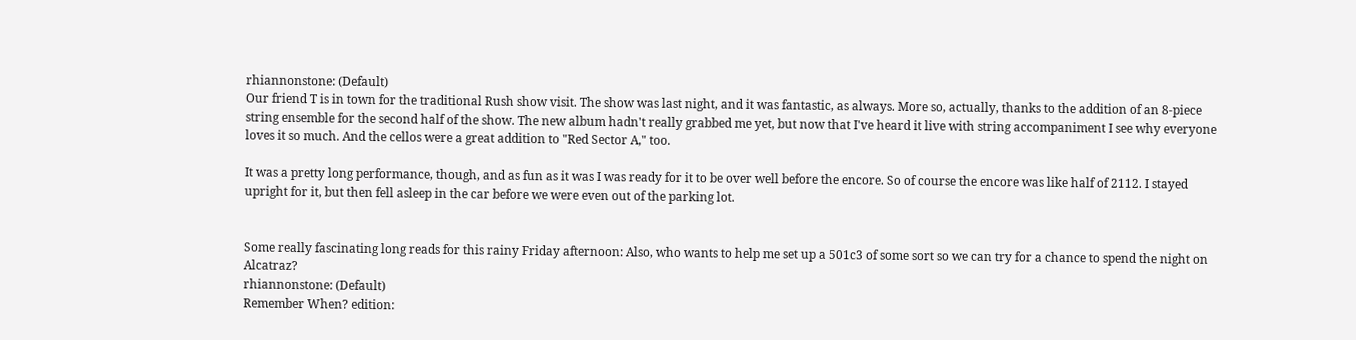rhiannonstone: (Default)
Our friend T is in town for the traditional Rush show visit. The show was last night, and it was fantastic, as always. More so, actually, thanks to the addition of an 8-piece string ensemble for the second half of the show. The new album hadn't really grabbed me yet, but now that I've heard it live with string accompaniment I see why everyone loves it so much. And the cellos were a great addition to "Red Sector A," too.

It was a pretty long performance, though, and as fun as it was I was ready for it to be over well before the encore. So of course the encore was like half of 2112. I stayed upright for it, but then fell asleep in the car before we were even out of the parking lot.


Some really fascinating long reads for this rainy Friday afternoon: Also, who wants to help me set up a 501c3 of some sort so we can try for a chance to spend the night on Alcatraz?
rhiannonstone: (Default)
Remember When? edition: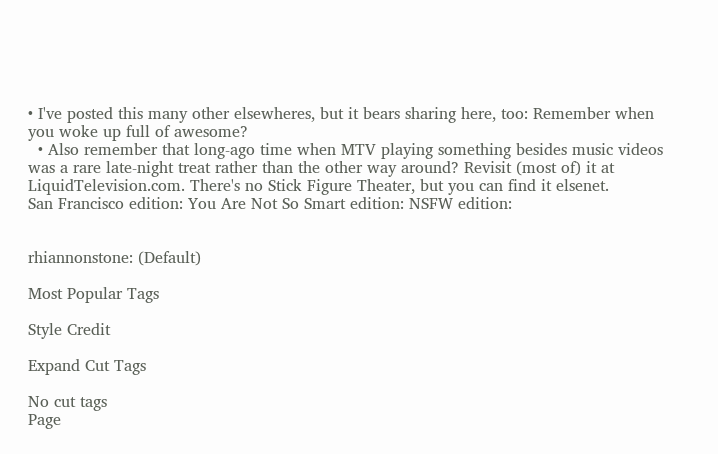• I've posted this many other elsewheres, but it bears sharing here, too: Remember when you woke up full of awesome?
  • Also remember that long-ago time when MTV playing something besides music videos was a rare late-night treat rather than the other way around? Revisit (most of) it at LiquidTelevision.com. There's no Stick Figure Theater, but you can find it elsenet.
San Francisco edition: You Are Not So Smart edition: NSFW edition:


rhiannonstone: (Default)

Most Popular Tags

Style Credit

Expand Cut Tags

No cut tags
Page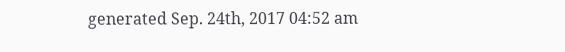generated Sep. 24th, 2017 04:52 am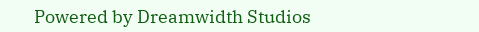Powered by Dreamwidth Studios